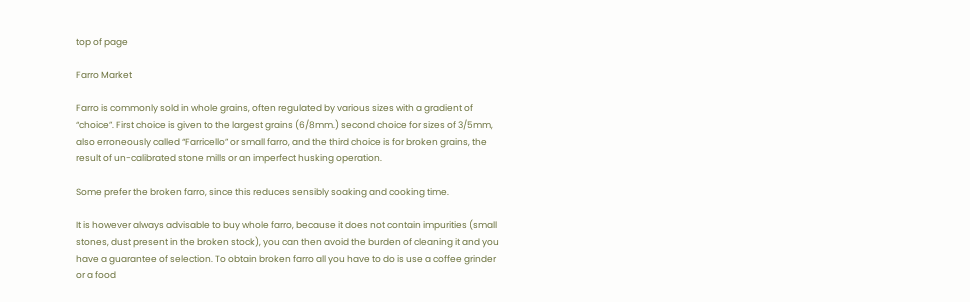top of page

Farro Market

Farro is commonly sold in whole grains, often regulated by various sizes with a gradient of “choice”. First choice is given to the largest grains (6/8mm.) second choice for sizes of 3/5mm, also erroneously called “Farricello” or small farro, and the third choice is for broken grains, the result of un-calibrated stone mills or an imperfect husking operation.

Some prefer the broken farro, since this reduces sensibly soaking and cooking time.

It is however always advisable to buy whole farro, because it does not contain impurities (small stones, dust present in the broken stock), you can then avoid the burden of cleaning it and you have a guarantee of selection. To obtain broken farro all you have to do is use a coffee grinder or a food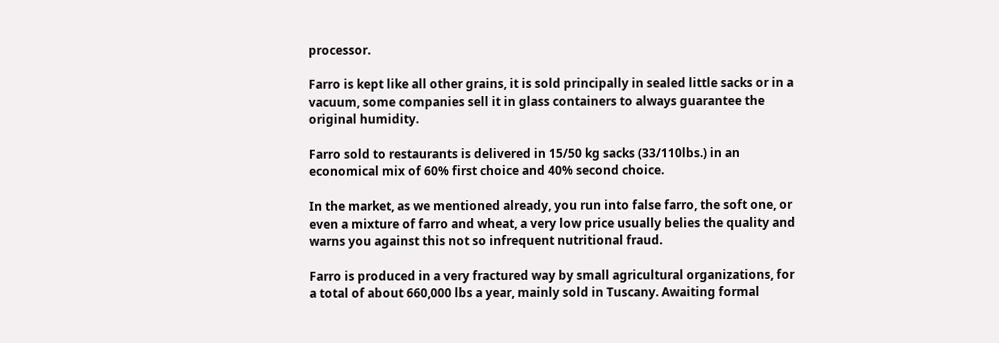processor.

Farro is kept like all other grains, it is sold principally in sealed little sacks or in a vacuum, some companies sell it in glass containers to always guarantee the original humidity.

Farro sold to restaurants is delivered in 15/50 kg sacks (33/110lbs.) in an economical mix of 60% first choice and 40% second choice.

In the market, as we mentioned already, you run into false farro, the soft one, or even a mixture of farro and wheat, a very low price usually belies the quality and warns you against this not so infrequent nutritional fraud.

Farro is produced in a very fractured way by small agricultural organizations, for a total of about 660,000 lbs a year, mainly sold in Tuscany. Awaiting formal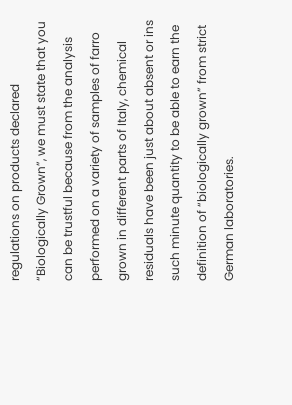regulations on products declared “Biologically Grown”, we must state that you can be trustful because from the analysis performed on a variety of samples of farro grown in different parts of Italy, chemical residuals have been just about absent or ins such minute quantity to be able to earn the definition of “biologically grown” from strict German laboratories.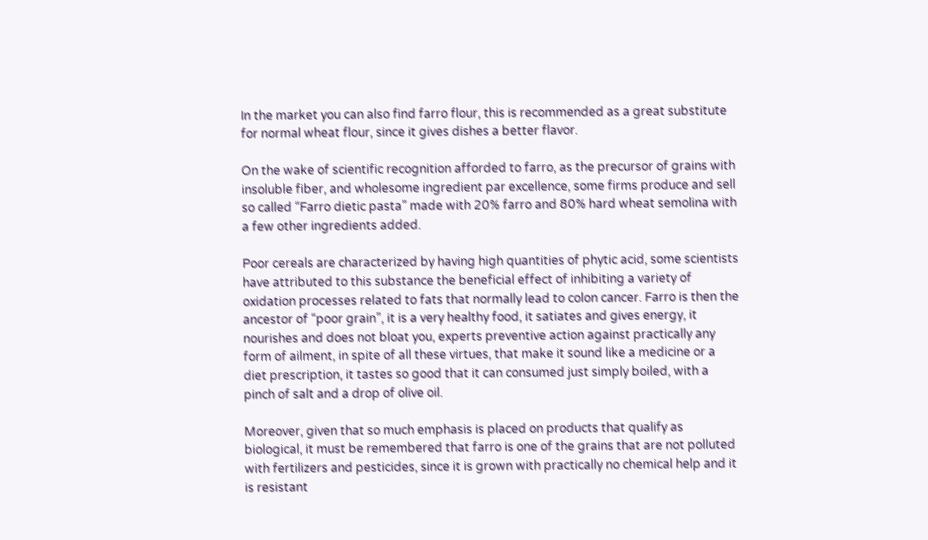In the market you can also find farro flour, this is recommended as a great substitute for normal wheat flour, since it gives dishes a better flavor.

On the wake of scientific recognition afforded to farro, as the precursor of grains with insoluble fiber, and wholesome ingredient par excellence, some firms produce and sell so called “Farro dietic pasta” made with 20% farro and 80% hard wheat semolina with a few other ingredients added.

Poor cereals are characterized by having high quantities of phytic acid, some scientists have attributed to this substance the beneficial effect of inhibiting a variety of oxidation processes related to fats that normally lead to colon cancer. Farro is then the ancestor of “poor grain”, it is a very healthy food, it satiates and gives energy, it nourishes and does not bloat you, experts preventive action against practically any form of ailment, in spite of all these virtues, that make it sound like a medicine or a diet prescription, it tastes so good that it can consumed just simply boiled, with a pinch of salt and a drop of olive oil.

Moreover, given that so much emphasis is placed on products that qualify as biological, it must be remembered that farro is one of the grains that are not polluted with fertilizers and pesticides, since it is grown with practically no chemical help and it is resistant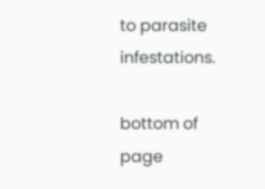to parasite infestations.

bottom of page